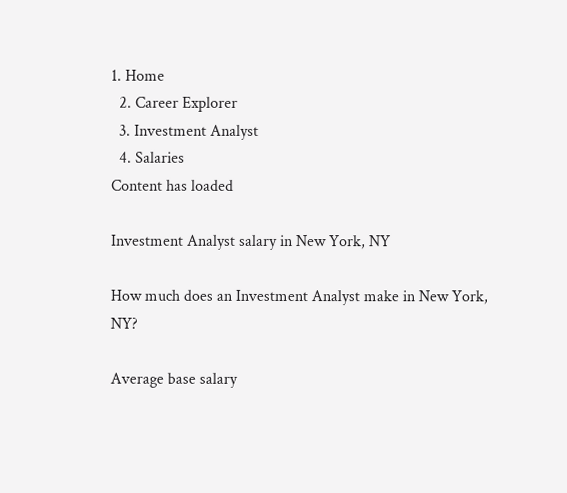1. Home
  2. Career Explorer
  3. Investment Analyst
  4. Salaries
Content has loaded

Investment Analyst salary in New York, NY

How much does an Investment Analyst make in New York, NY?

Average base salary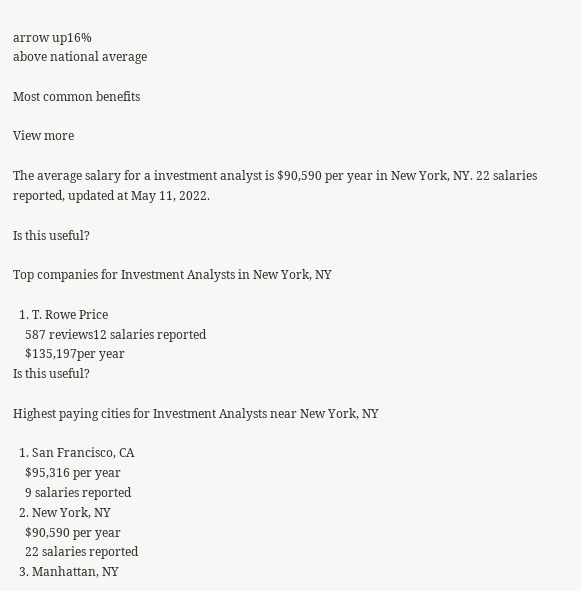arrow up16%
above national average

Most common benefits

View more

The average salary for a investment analyst is $90,590 per year in New York, NY. 22 salaries reported, updated at May 11, 2022.

Is this useful?

Top companies for Investment Analysts in New York, NY

  1. T. Rowe Price
    587 reviews12 salaries reported
    $135,197per year
Is this useful?

Highest paying cities for Investment Analysts near New York, NY

  1. San Francisco, CA
    $95,316 per year
    9 salaries reported
  2. New York, NY
    $90,590 per year
    22 salaries reported
  3. Manhattan, NY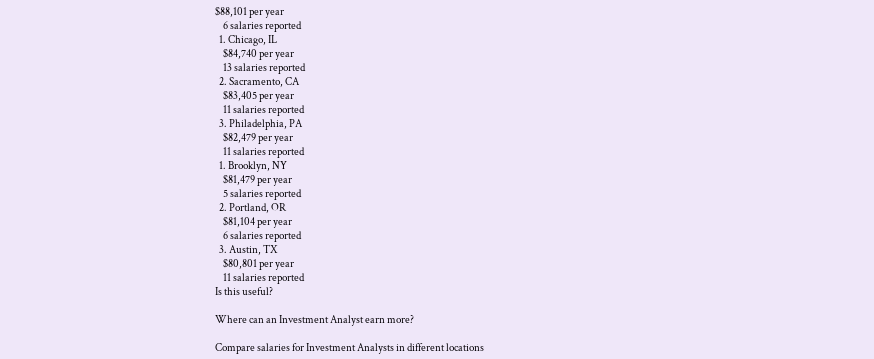$88,101 per year
    6 salaries reported
  1. Chicago, IL
    $84,740 per year
    13 salaries reported
  2. Sacramento, CA
    $83,405 per year
    11 salaries reported
  3. Philadelphia, PA
    $82,479 per year
    11 salaries reported
  1. Brooklyn, NY
    $81,479 per year
    5 salaries reported
  2. Portland, OR
    $81,104 per year
    6 salaries reported
  3. Austin, TX
    $80,801 per year
    11 salaries reported
Is this useful?

Where can an Investment Analyst earn more?

Compare salaries for Investment Analysts in different locations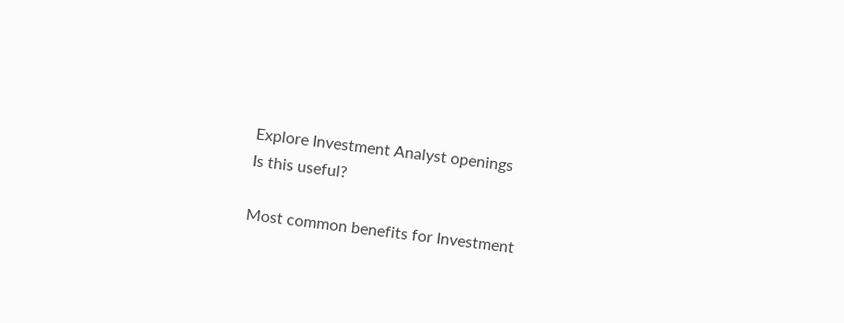Explore Investment Analyst openings
Is this useful?

Most common benefits for Investment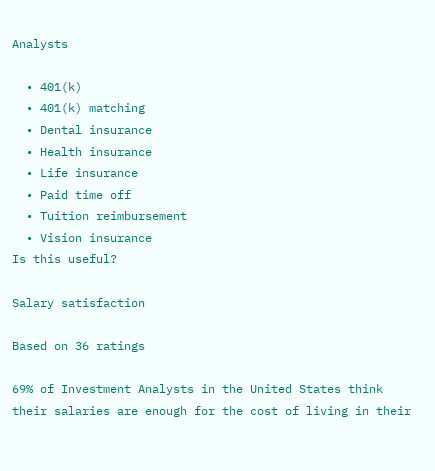Analysts

  • 401(k)
  • 401(k) matching
  • Dental insurance
  • Health insurance
  • Life insurance
  • Paid time off
  • Tuition reimbursement
  • Vision insurance
Is this useful?

Salary satisfaction

Based on 36 ratings

69% of Investment Analysts in the United States think their salaries are enough for the cost of living in their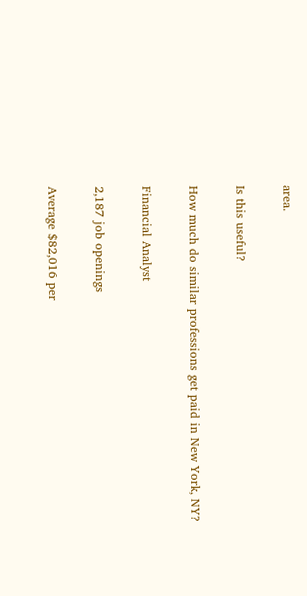area.

Is this useful?

How much do similar professions get paid in New York, NY?

Financial Analyst

2,187 job openings

Average $82,016 per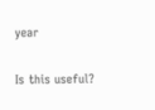year

Is this useful?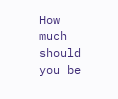How much should you be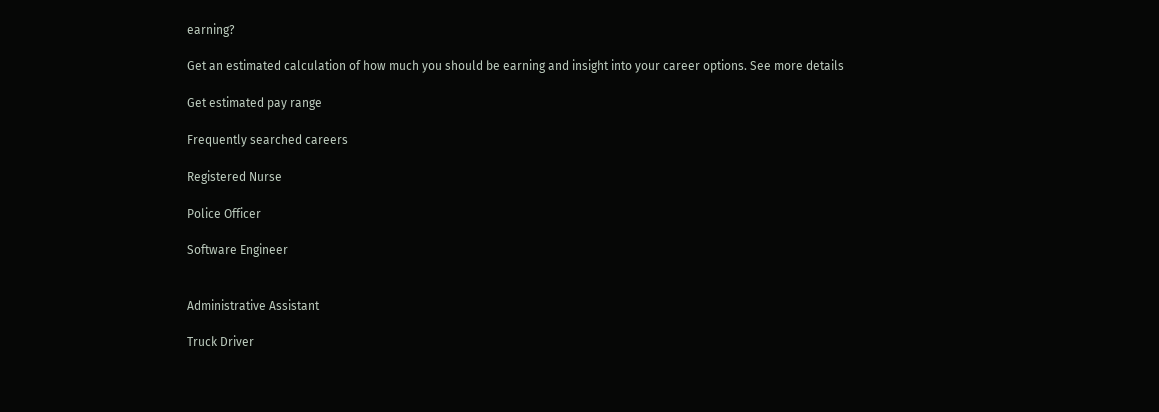earning?

Get an estimated calculation of how much you should be earning and insight into your career options. See more details

Get estimated pay range

Frequently searched careers

Registered Nurse

Police Officer

Software Engineer


Administrative Assistant

Truck Driver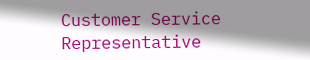Customer Service Representative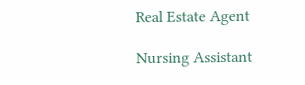Real Estate Agent

Nursing Assistant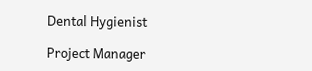Dental Hygienist

Project Manager